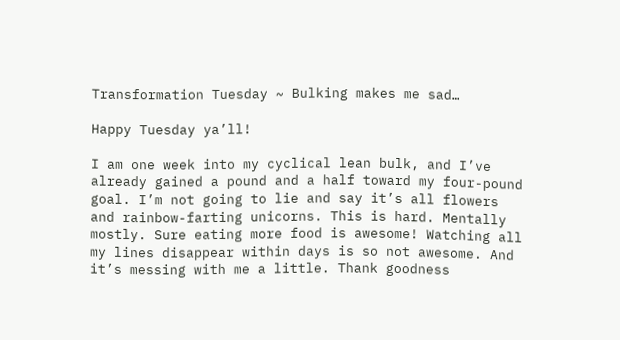Transformation Tuesday ~ Bulking makes me sad…

Happy Tuesday ya’ll!

I am one week into my cyclical lean bulk, and I’ve already gained a pound and a half toward my four-pound goal. I’m not going to lie and say it’s all flowers and rainbow-farting unicorns. This is hard. Mentally mostly. Sure eating more food is awesome! Watching all my lines disappear within days is so not awesome. And it’s messing with me a little. Thank goodness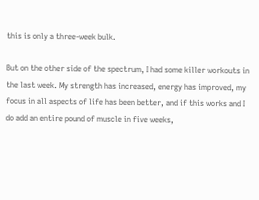this is only a three-week bulk.

But on the other side of the spectrum, I had some killer workouts in the last week. My strength has increased, energy has improved, my focus in all aspects of life has been better, and if this works and I do add an entire pound of muscle in five weeks,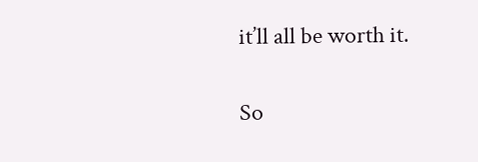it’ll all be worth it.

So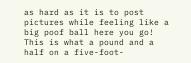as hard as it is to post pictures while feeling like a big poof ball here you go! This is what a pound and a half on a five-foot-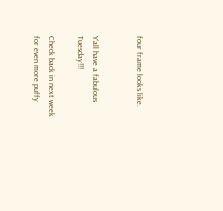four frame looks like.


Y’all have a fabulous Tuesday!!!

Check back in next week for even more puffy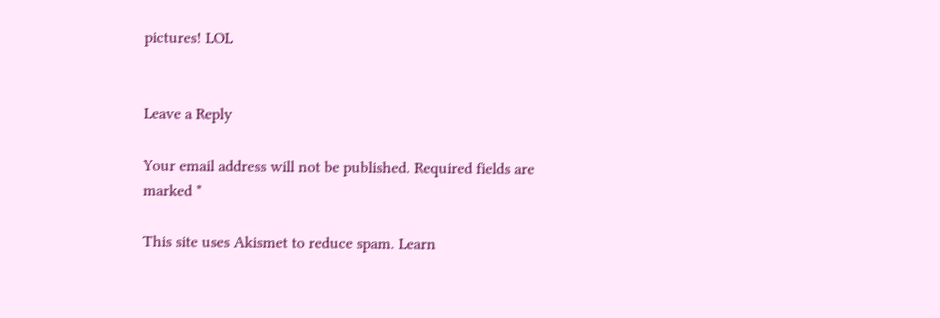pictures! LOL


Leave a Reply

Your email address will not be published. Required fields are marked *

This site uses Akismet to reduce spam. Learn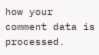how your comment data is processed.